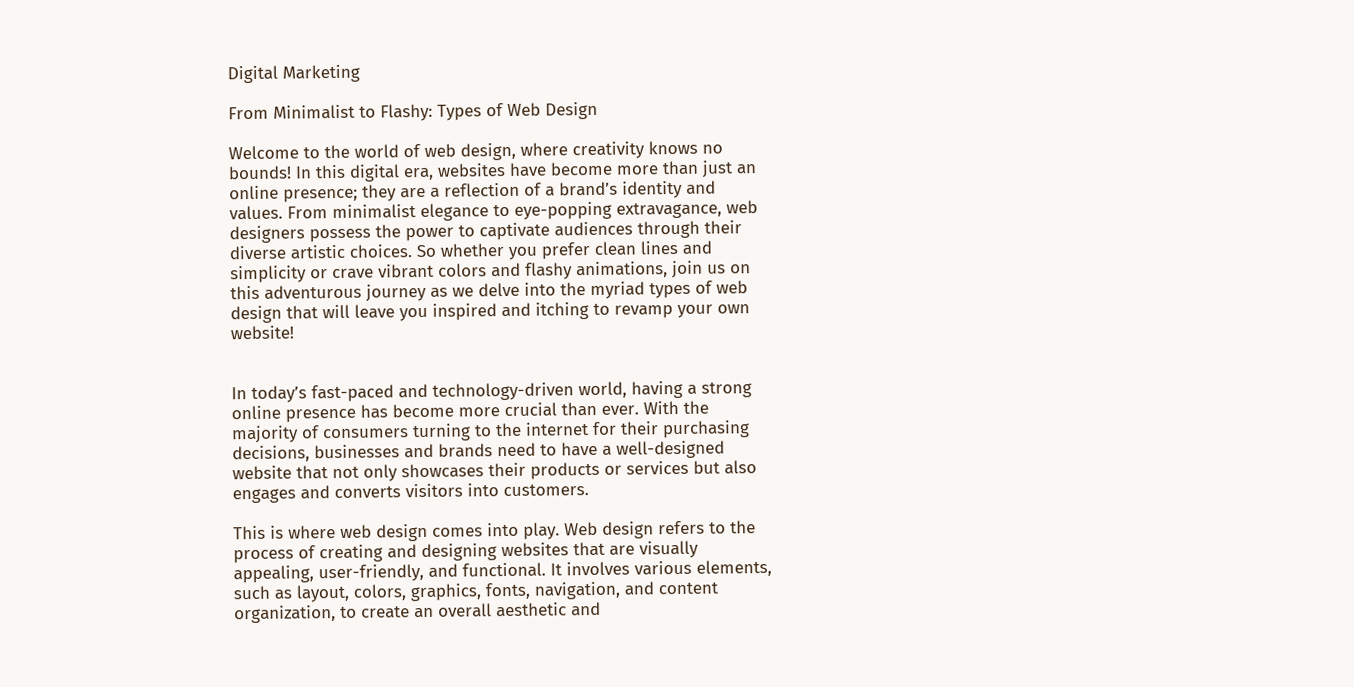Digital Marketing

From Minimalist to Flashy: Types of Web Design

Welcome to the world of web design, where creativity knows no bounds! In this digital era, websites have become more than just an online presence; they are a reflection of a brand’s identity and values. From minimalist elegance to eye-popping extravagance, web designers possess the power to captivate audiences through their diverse artistic choices. So whether you prefer clean lines and simplicity or crave vibrant colors and flashy animations, join us on this adventurous journey as we delve into the myriad types of web design that will leave you inspired and itching to revamp your own website!


In today’s fast-paced and technology-driven world, having a strong online presence has become more crucial than ever. With the majority of consumers turning to the internet for their purchasing decisions, businesses and brands need to have a well-designed website that not only showcases their products or services but also engages and converts visitors into customers.

This is where web design comes into play. Web design refers to the process of creating and designing websites that are visually appealing, user-friendly, and functional. It involves various elements, such as layout, colors, graphics, fonts, navigation, and content organization, to create an overall aesthetic and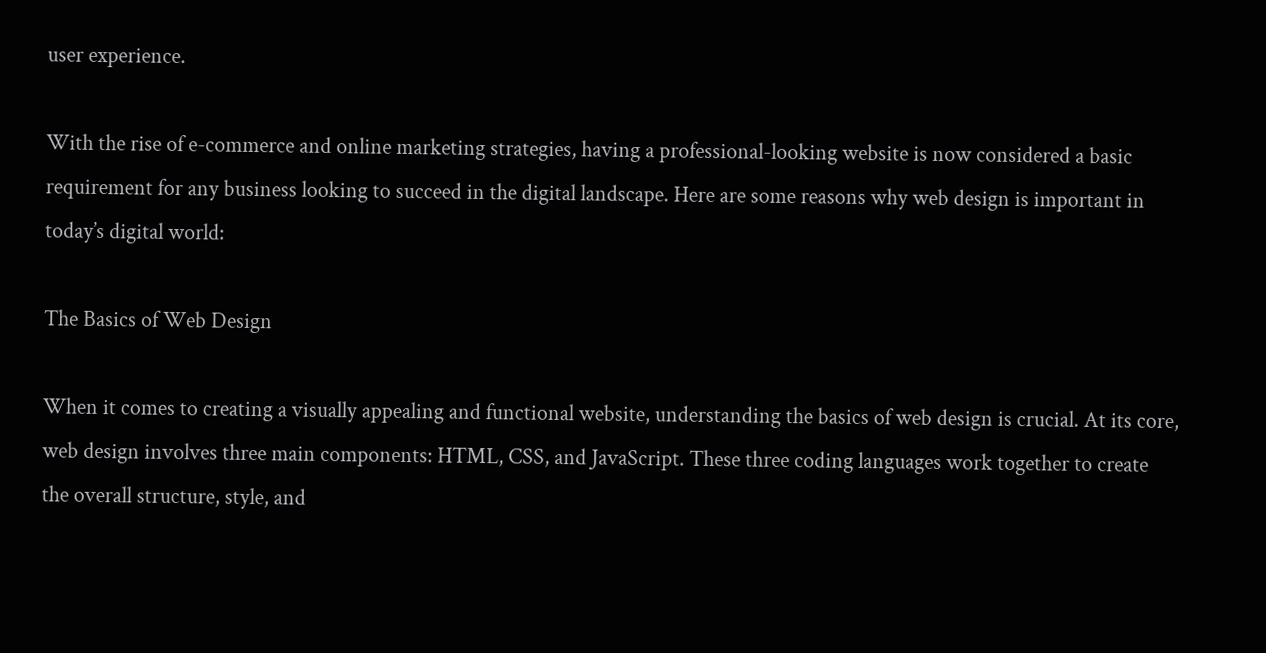user experience.

With the rise of e-commerce and online marketing strategies, having a professional-looking website is now considered a basic requirement for any business looking to succeed in the digital landscape. Here are some reasons why web design is important in today’s digital world:

The Basics of Web Design

When it comes to creating a visually appealing and functional website, understanding the basics of web design is crucial. At its core, web design involves three main components: HTML, CSS, and JavaScript. These three coding languages work together to create the overall structure, style, and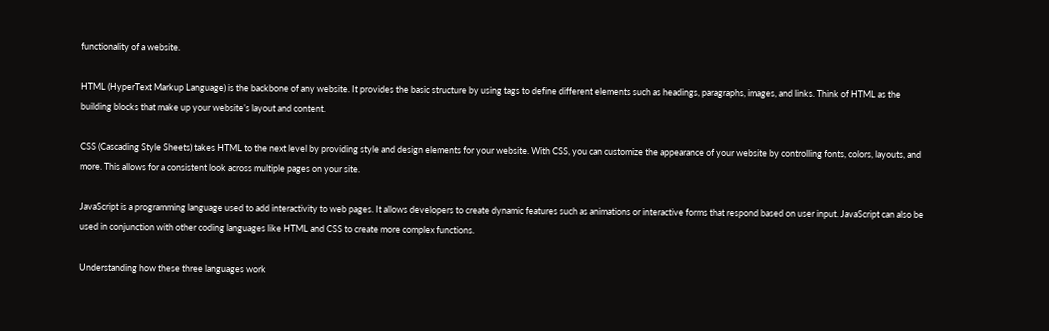functionality of a website.

HTML (HyperText Markup Language) is the backbone of any website. It provides the basic structure by using tags to define different elements such as headings, paragraphs, images, and links. Think of HTML as the building blocks that make up your website’s layout and content.

CSS (Cascading Style Sheets) takes HTML to the next level by providing style and design elements for your website. With CSS, you can customize the appearance of your website by controlling fonts, colors, layouts, and more. This allows for a consistent look across multiple pages on your site.

JavaScript is a programming language used to add interactivity to web pages. It allows developers to create dynamic features such as animations or interactive forms that respond based on user input. JavaScript can also be used in conjunction with other coding languages like HTML and CSS to create more complex functions.

Understanding how these three languages work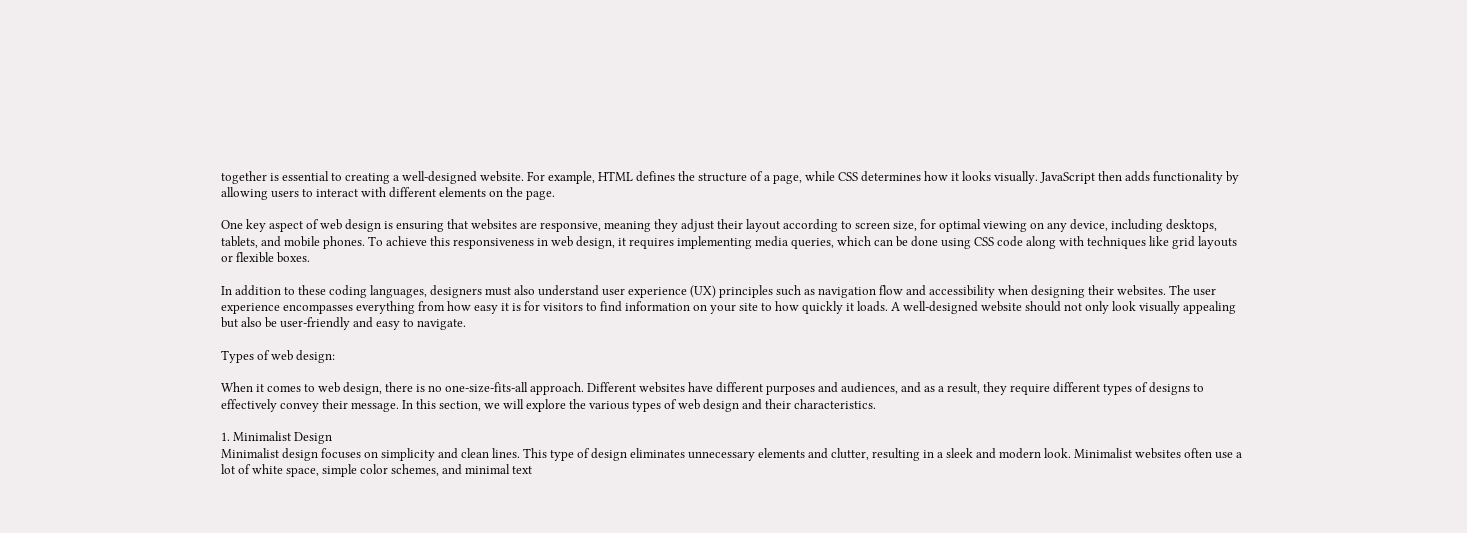together is essential to creating a well-designed website. For example, HTML defines the structure of a page, while CSS determines how it looks visually. JavaScript then adds functionality by allowing users to interact with different elements on the page.

One key aspect of web design is ensuring that websites are responsive, meaning they adjust their layout according to screen size, for optimal viewing on any device, including desktops, tablets, and mobile phones. To achieve this responsiveness in web design, it requires implementing media queries, which can be done using CSS code along with techniques like grid layouts or flexible boxes.

In addition to these coding languages, designers must also understand user experience (UX) principles such as navigation flow and accessibility when designing their websites. The user experience encompasses everything from how easy it is for visitors to find information on your site to how quickly it loads. A well-designed website should not only look visually appealing but also be user-friendly and easy to navigate.

Types of web design:

When it comes to web design, there is no one-size-fits-all approach. Different websites have different purposes and audiences, and as a result, they require different types of designs to effectively convey their message. In this section, we will explore the various types of web design and their characteristics.

1. Minimalist Design
Minimalist design focuses on simplicity and clean lines. This type of design eliminates unnecessary elements and clutter, resulting in a sleek and modern look. Minimalist websites often use a lot of white space, simple color schemes, and minimal text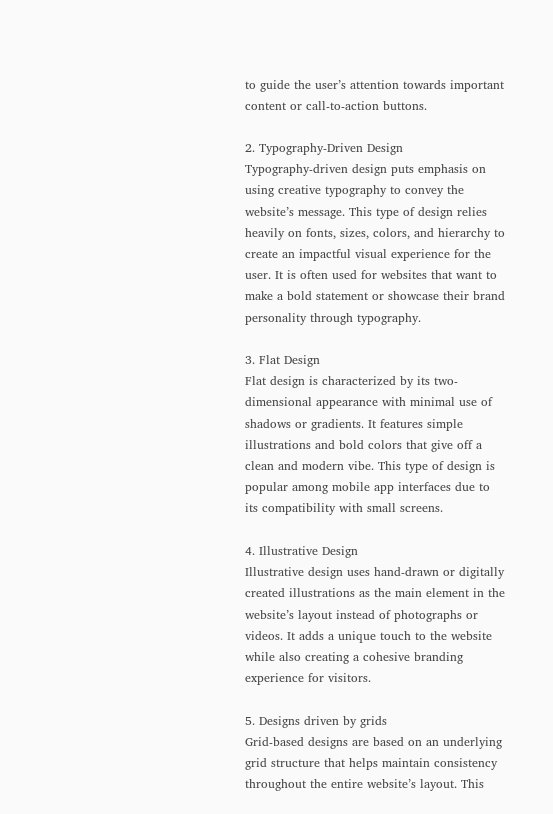to guide the user’s attention towards important content or call-to-action buttons.

2. Typography-Driven Design
Typography-driven design puts emphasis on using creative typography to convey the website’s message. This type of design relies heavily on fonts, sizes, colors, and hierarchy to create an impactful visual experience for the user. It is often used for websites that want to make a bold statement or showcase their brand personality through typography.

3. Flat Design
Flat design is characterized by its two-dimensional appearance with minimal use of shadows or gradients. It features simple illustrations and bold colors that give off a clean and modern vibe. This type of design is popular among mobile app interfaces due to its compatibility with small screens.

4. Illustrative Design
Illustrative design uses hand-drawn or digitally created illustrations as the main element in the website’s layout instead of photographs or videos. It adds a unique touch to the website while also creating a cohesive branding experience for visitors.

5. Designs driven by grids
Grid-based designs are based on an underlying grid structure that helps maintain consistency throughout the entire website’s layout. This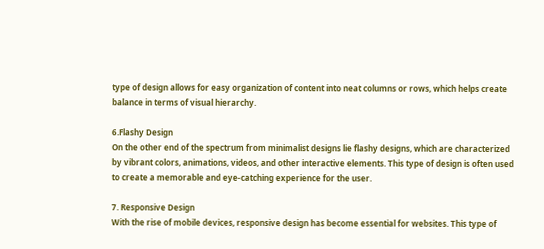type of design allows for easy organization of content into neat columns or rows, which helps create balance in terms of visual hierarchy.

6.Flashy Design
On the other end of the spectrum from minimalist designs lie flashy designs, which are characterized by vibrant colors, animations, videos, and other interactive elements. This type of design is often used to create a memorable and eye-catching experience for the user.

7. Responsive Design
With the rise of mobile devices, responsive design has become essential for websites. This type of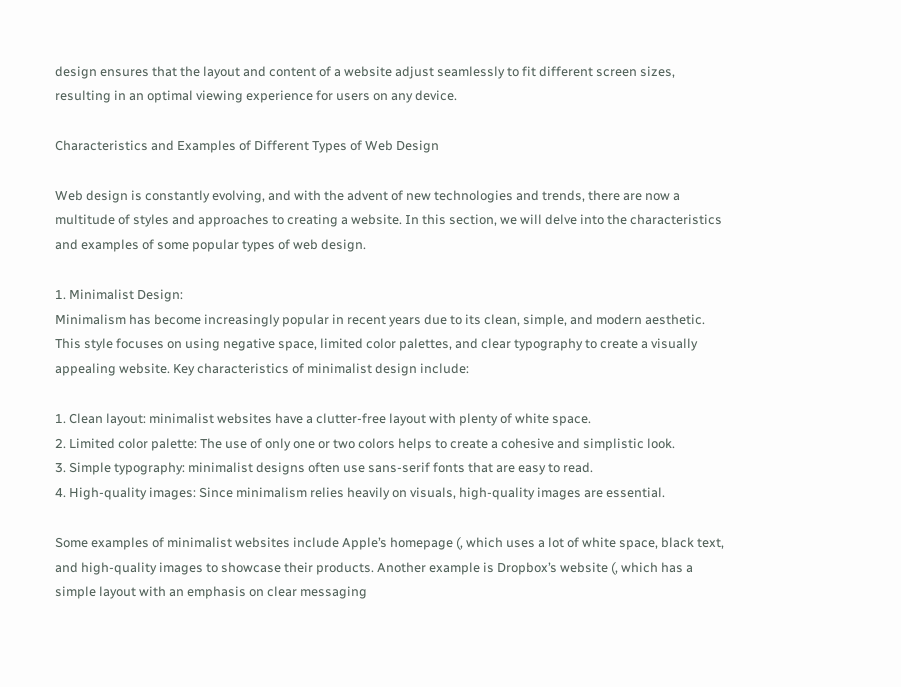design ensures that the layout and content of a website adjust seamlessly to fit different screen sizes, resulting in an optimal viewing experience for users on any device.

Characteristics and Examples of Different Types of Web Design

Web design is constantly evolving, and with the advent of new technologies and trends, there are now a multitude of styles and approaches to creating a website. In this section, we will delve into the characteristics and examples of some popular types of web design.

1. Minimalist Design:
Minimalism has become increasingly popular in recent years due to its clean, simple, and modern aesthetic. This style focuses on using negative space, limited color palettes, and clear typography to create a visually appealing website. Key characteristics of minimalist design include:

1. Clean layout: minimalist websites have a clutter-free layout with plenty of white space.
2. Limited color palette: The use of only one or two colors helps to create a cohesive and simplistic look.
3. Simple typography: minimalist designs often use sans-serif fonts that are easy to read.
4. High-quality images: Since minimalism relies heavily on visuals, high-quality images are essential.

Some examples of minimalist websites include Apple’s homepage (, which uses a lot of white space, black text, and high-quality images to showcase their products. Another example is Dropbox’s website (, which has a simple layout with an emphasis on clear messaging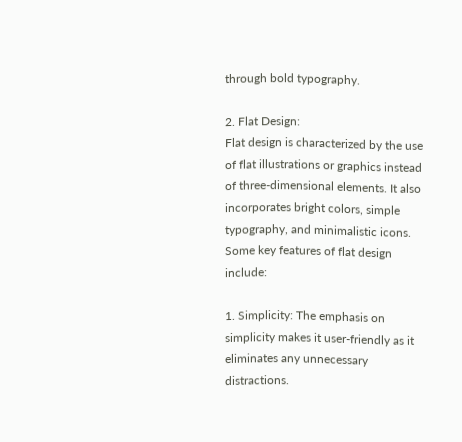through bold typography.

2. Flat Design:
Flat design is characterized by the use of flat illustrations or graphics instead of three-dimensional elements. It also incorporates bright colors, simple typography, and minimalistic icons. Some key features of flat design include:

1. Simplicity: The emphasis on simplicity makes it user-friendly as it eliminates any unnecessary distractions.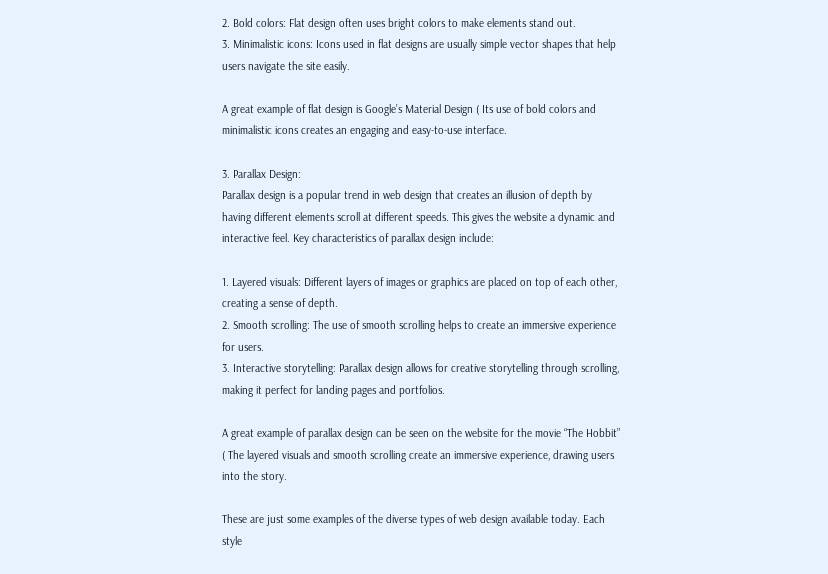2. Bold colors: Flat design often uses bright colors to make elements stand out.
3. Minimalistic icons: Icons used in flat designs are usually simple vector shapes that help users navigate the site easily.

A great example of flat design is Google’s Material Design ( Its use of bold colors and minimalistic icons creates an engaging and easy-to-use interface.

3. Parallax Design:
Parallax design is a popular trend in web design that creates an illusion of depth by having different elements scroll at different speeds. This gives the website a dynamic and interactive feel. Key characteristics of parallax design include:

1. Layered visuals: Different layers of images or graphics are placed on top of each other, creating a sense of depth.
2. Smooth scrolling: The use of smooth scrolling helps to create an immersive experience for users.
3. Interactive storytelling: Parallax design allows for creative storytelling through scrolling, making it perfect for landing pages and portfolios.

A great example of parallax design can be seen on the website for the movie “The Hobbit” ( The layered visuals and smooth scrolling create an immersive experience, drawing users into the story.

These are just some examples of the diverse types of web design available today. Each style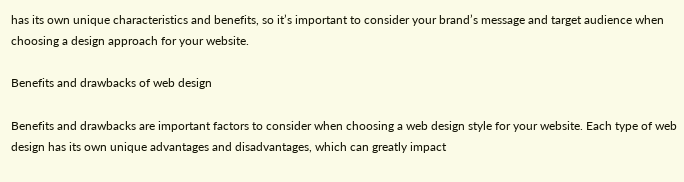has its own unique characteristics and benefits, so it’s important to consider your brand’s message and target audience when choosing a design approach for your website.

Benefits and drawbacks of web design

Benefits and drawbacks are important factors to consider when choosing a web design style for your website. Each type of web design has its own unique advantages and disadvantages, which can greatly impact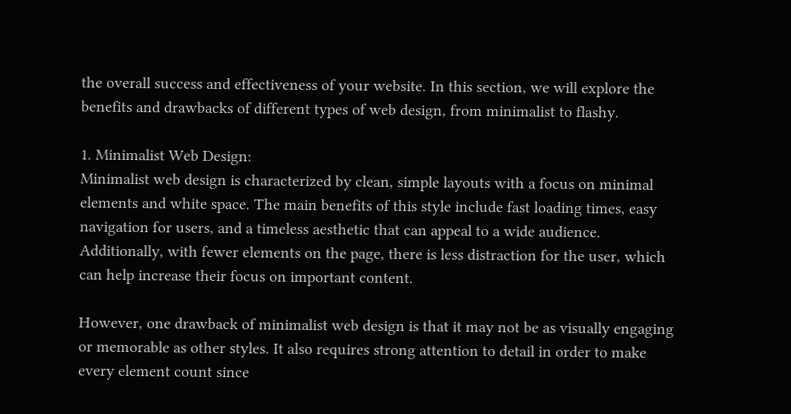the overall success and effectiveness of your website. In this section, we will explore the benefits and drawbacks of different types of web design, from minimalist to flashy.

1. Minimalist Web Design:
Minimalist web design is characterized by clean, simple layouts with a focus on minimal elements and white space. The main benefits of this style include fast loading times, easy navigation for users, and a timeless aesthetic that can appeal to a wide audience. Additionally, with fewer elements on the page, there is less distraction for the user, which can help increase their focus on important content.

However, one drawback of minimalist web design is that it may not be as visually engaging or memorable as other styles. It also requires strong attention to detail in order to make every element count since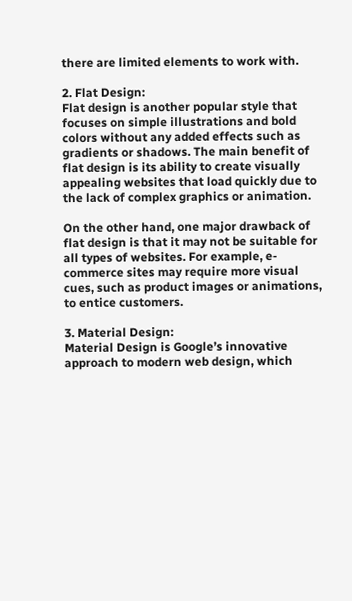there are limited elements to work with.

2. Flat Design:
Flat design is another popular style that focuses on simple illustrations and bold colors without any added effects such as gradients or shadows. The main benefit of flat design is its ability to create visually appealing websites that load quickly due to the lack of complex graphics or animation.

On the other hand, one major drawback of flat design is that it may not be suitable for all types of websites. For example, e-commerce sites may require more visual cues, such as product images or animations, to entice customers.

3. Material Design:
Material Design is Google’s innovative approach to modern web design, which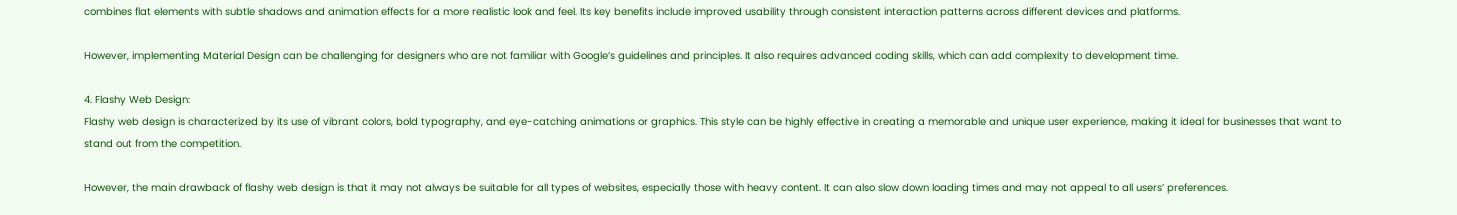combines flat elements with subtle shadows and animation effects for a more realistic look and feel. Its key benefits include improved usability through consistent interaction patterns across different devices and platforms.

However, implementing Material Design can be challenging for designers who are not familiar with Google’s guidelines and principles. It also requires advanced coding skills, which can add complexity to development time.

4. Flashy Web Design:
Flashy web design is characterized by its use of vibrant colors, bold typography, and eye-catching animations or graphics. This style can be highly effective in creating a memorable and unique user experience, making it ideal for businesses that want to stand out from the competition.

However, the main drawback of flashy web design is that it may not always be suitable for all types of websites, especially those with heavy content. It can also slow down loading times and may not appeal to all users’ preferences.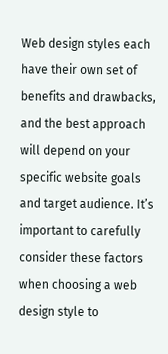Web design styles each have their own set of benefits and drawbacks, and the best approach will depend on your specific website goals and target audience. It’s important to carefully consider these factors when choosing a web design style to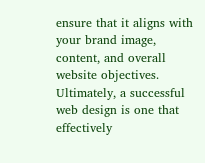ensure that it aligns with your brand image, content, and overall website objectives. Ultimately, a successful web design is one that effectively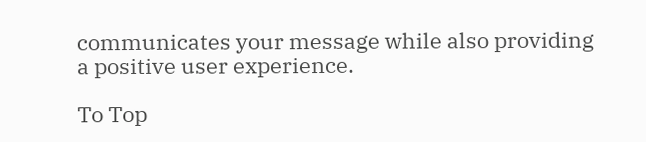communicates your message while also providing a positive user experience.

To Top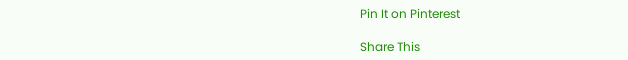Pin It on Pinterest

Share This